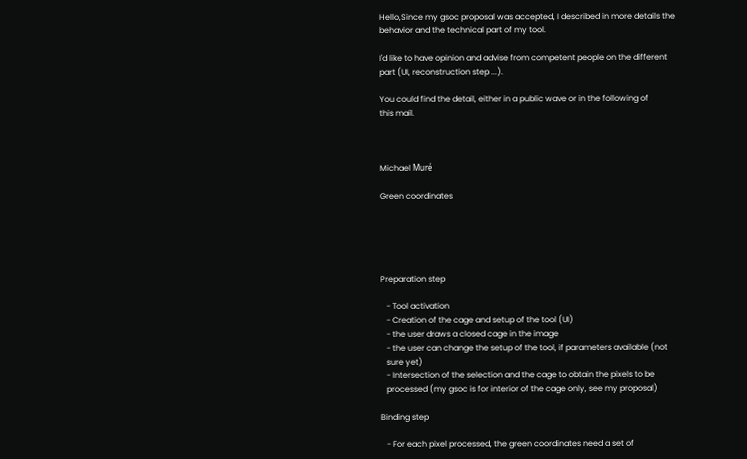Hello,Since my gsoc proposal was accepted, I described in more details the
behavior and the technical part of my tool.

I'd like to have opinion and advise from competent people on the different
part (UI, reconstruction step ...).

You could find the detail, either in a public wave or in the following of
this mail.



Michael Muré

Green coordinates





Preparation step

   - Tool activation
   - Creation of the cage and setup of the tool (UI)
   - the user draws a closed cage in the image
   - the user can change the setup of the tool, if parameters available (not
   sure yet)
   - Intersection of the selection and the cage to obtain the pixels to be
   processed (my gsoc is for interior of the cage only, see my proposal)

Binding step

   - For each pixel processed, the green coordinates need a set of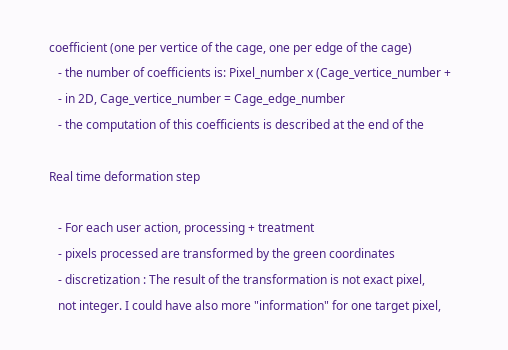coefficient (one per vertice of the cage, one per edge of the cage)
   - the number of coefficients is: Pixel_number x (Cage_vertice_number +
   - in 2D, Cage_vertice_number = Cage_edge_number
   - the computation of this coefficients is described at the end of the

Real time deformation step

   - For each user action, processing + treatment
   - pixels processed are transformed by the green coordinates
   - discretization : The result of the transformation is not exact pixel,
   not integer. I could have also more "information" for one target pixel,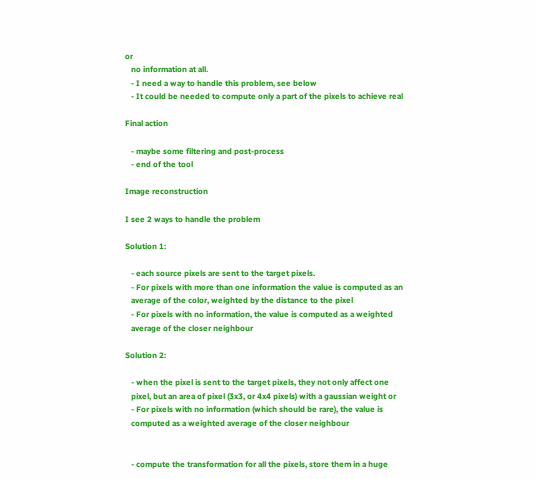or
   no information at all.
   - I need a way to handle this problem, see below
   - It could be needed to compute only a part of the pixels to achieve real

Final action

   - maybe some filtering and post-process
   - end of the tool

Image reconstruction

I see 2 ways to handle the problem

Solution 1:

   - each source pixels are sent to the target pixels.
   - For pixels with more than one information the value is computed as an
   average of the color, weighted by the distance to the pixel
   - For pixels with no information, the value is computed as a weighted
   average of the closer neighbour

Solution 2:

   - when the pixel is sent to the target pixels, they not only affect one
   pixel, but an area of pixel (3x3, or 4x4 pixels) with a gaussian weight or
   - For pixels with no information (which should be rare), the value is
   computed as a weighted average of the closer neighbour


   - compute the transformation for all the pixels, store them in a huge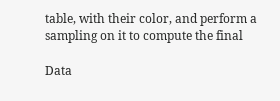table, with their color, and perform a sampling on it to compute the final

Data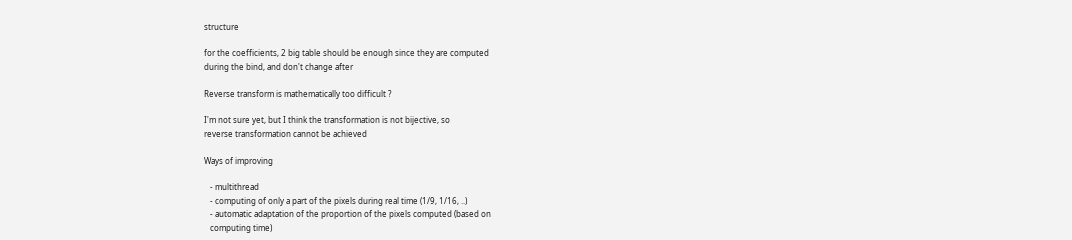structure

for the coefficients, 2 big table should be enough since they are computed
during the bind, and don't change after

Reverse transform is mathematically too difficult ?

I'm not sure yet, but I think the transformation is not bijective, so
reverse transformation cannot be achieved

Ways of improving

   - multithread
   - computing of only a part of the pixels during real time (1/9, 1/16, ..)
   - automatic adaptation of the proportion of the pixels computed (based on
   computing time)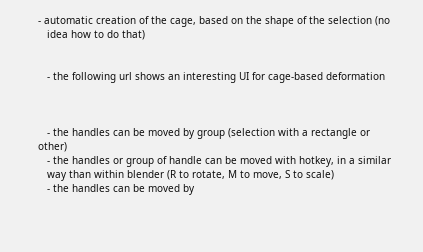- automatic creation of the cage, based on the shape of the selection (no
   idea how to do that)


   - the following url shows an interesting UI for cage-based deformation



   - the handles can be moved by group (selection with a rectangle or other)
   - the handles or group of handle can be moved with hotkey, in a similar
   way than within blender (R to rotate, M to move, S to scale)
   - the handles can be moved by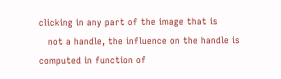clicking in any part of the image that is
   not a handle, the influence on the handle is computed in function of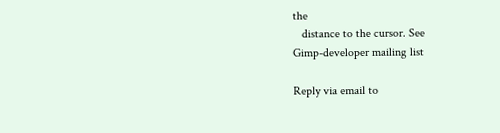the
   distance to the cursor. See
Gimp-developer mailing list

Reply via email to